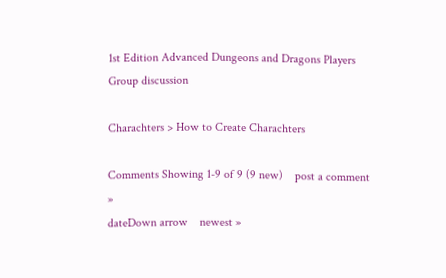1st Edition Advanced Dungeons and Dragons Players Group discussion

Charachters > How to Create Charachters

Comments Showing 1-9 of 9 (9 new)    post a comment »
dateDown arrow    newest »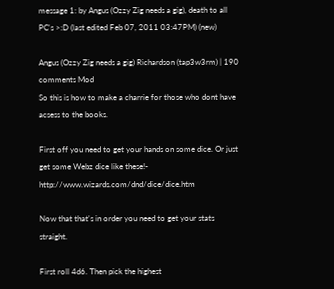message 1: by Angus (Ozzy Zig needs a gig), death to all PC's >:D (last edited Feb 07, 2011 03:47PM) (new)

Angus (Ozzy Zig needs a gig) Richardson (tap3w3rm) | 190 comments Mod
So this is how to make a charrie for those who dont have acsess to the books.

First off you need to get your hands on some dice. Or just get some Webz dice like these!- http://www.wizards.com/dnd/dice/dice.htm

Now that that's in order you need to get your stats straight.

First roll 4d6. Then pick the highest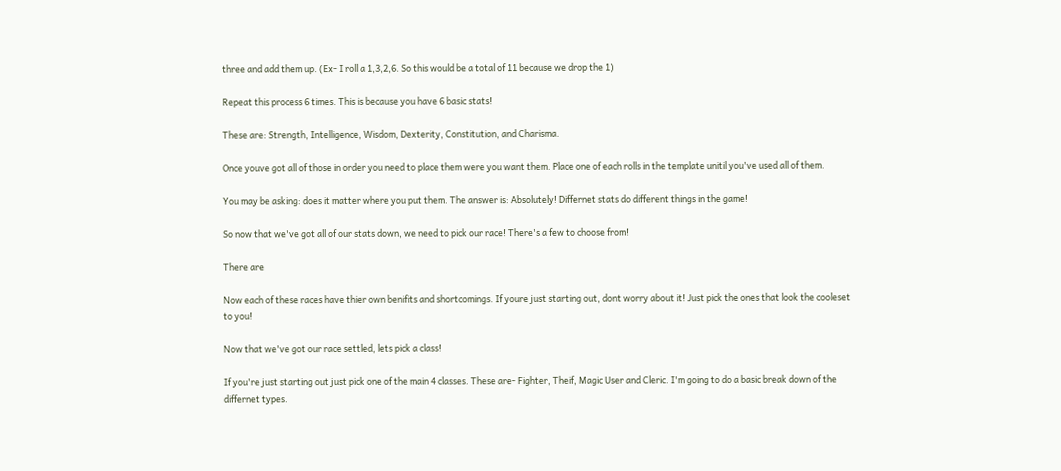three and add them up. (Ex- I roll a 1,3,2,6. So this would be a total of 11 because we drop the 1)

Repeat this process 6 times. This is because you have 6 basic stats!

These are: Strength, Intelligence, Wisdom, Dexterity, Constitution, and Charisma.

Once youve got all of those in order you need to place them were you want them. Place one of each rolls in the template unitil you've used all of them.

You may be asking: does it matter where you put them. The answer is: Absolutely! Differnet stats do different things in the game!

So now that we've got all of our stats down, we need to pick our race! There's a few to choose from!

There are

Now each of these races have thier own benifits and shortcomings. If youre just starting out, dont worry about it! Just pick the ones that look the cooleset to you!

Now that we've got our race settled, lets pick a class!

If you're just starting out just pick one of the main 4 classes. These are- Fighter, Theif, Magic User and Cleric. I'm going to do a basic break down of the differnet types.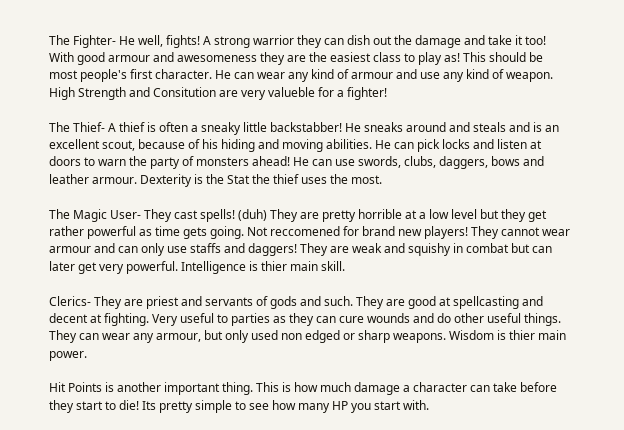The Fighter- He well, fights! A strong warrior they can dish out the damage and take it too! With good armour and awesomeness they are the easiest class to play as! This should be most people's first character. He can wear any kind of armour and use any kind of weapon. High Strength and Consitution are very valueble for a fighter!

The Thief- A thief is often a sneaky little backstabber! He sneaks around and steals and is an excellent scout, because of his hiding and moving abilities. He can pick locks and listen at doors to warn the party of monsters ahead! He can use swords, clubs, daggers, bows and leather armour. Dexterity is the Stat the thief uses the most.

The Magic User- They cast spells! (duh) They are pretty horrible at a low level but they get rather powerful as time gets going. Not reccomened for brand new players! They cannot wear armour and can only use staffs and daggers! They are weak and squishy in combat but can later get very powerful. Intelligence is thier main skill.

Clerics- They are priest and servants of gods and such. They are good at spellcasting and decent at fighting. Very useful to parties as they can cure wounds and do other useful things. They can wear any armour, but only used non edged or sharp weapons. Wisdom is thier main power.

Hit Points is another important thing. This is how much damage a character can take before they start to die! Its pretty simple to see how many HP you start with.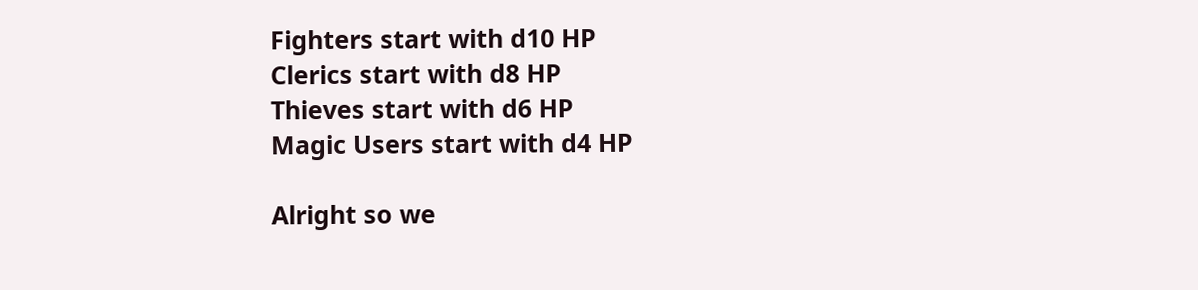Fighters start with d10 HP
Clerics start with d8 HP
Thieves start with d6 HP
Magic Users start with d4 HP

Alright so we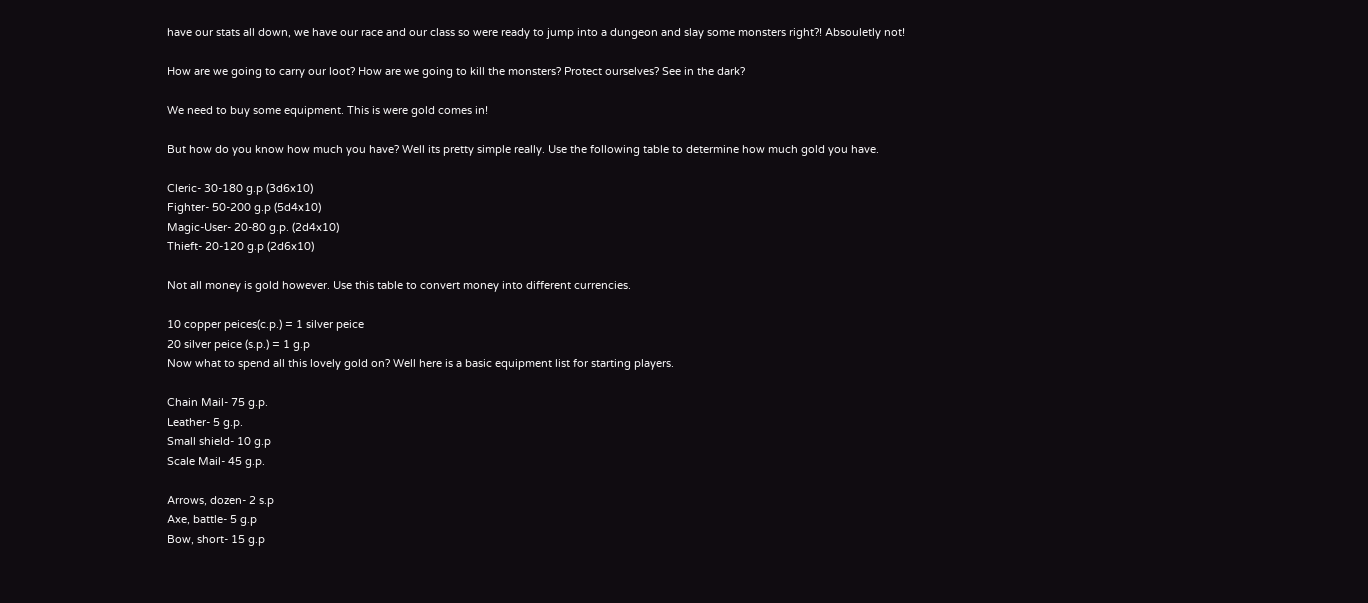have our stats all down, we have our race and our class so were ready to jump into a dungeon and slay some monsters right?! Absouletly not!

How are we going to carry our loot? How are we going to kill the monsters? Protect ourselves? See in the dark?

We need to buy some equipment. This is were gold comes in!

But how do you know how much you have? Well its pretty simple really. Use the following table to determine how much gold you have.

Cleric- 30-180 g.p (3d6x10)
Fighter- 50-200 g.p (5d4x10)
Magic-User- 20-80 g.p. (2d4x10)
Thieft- 20-120 g.p (2d6x10)

Not all money is gold however. Use this table to convert money into different currencies.

10 copper peices(c.p.) = 1 silver peice
20 silver peice (s.p.) = 1 g.p
Now what to spend all this lovely gold on? Well here is a basic equipment list for starting players.

Chain Mail- 75 g.p.
Leather- 5 g.p.
Small shield- 10 g.p
Scale Mail- 45 g.p.

Arrows, dozen- 2 s.p
Axe, battle- 5 g.p
Bow, short- 15 g.p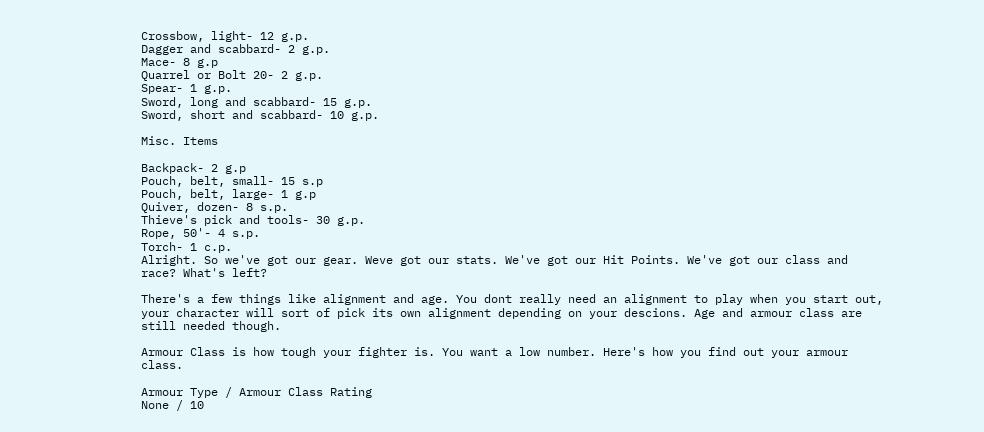Crossbow, light- 12 g.p.
Dagger and scabbard- 2 g.p.
Mace- 8 g.p
Quarrel or Bolt 20- 2 g.p.
Spear- 1 g.p.
Sword, long and scabbard- 15 g.p.
Sword, short and scabbard- 10 g.p.

Misc. Items

Backpack- 2 g.p
Pouch, belt, small- 15 s.p
Pouch, belt, large- 1 g.p
Quiver, dozen- 8 s.p.
Thieve's pick and tools- 30 g.p.
Rope, 50'- 4 s.p.
Torch- 1 c.p.
Alright. So we've got our gear. Weve got our stats. We've got our Hit Points. We've got our class and race? What's left?

There's a few things like alignment and age. You dont really need an alignment to play when you start out, your character will sort of pick its own alignment depending on your descions. Age and armour class are still needed though.

Armour Class is how tough your fighter is. You want a low number. Here's how you find out your armour class.

Armour Type / Armour Class Rating
None / 10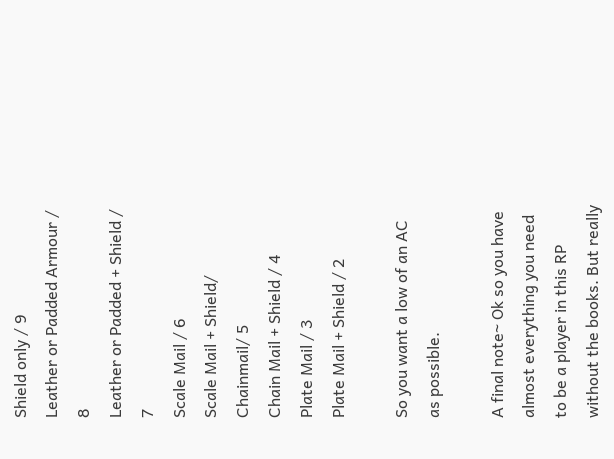Shield only / 9
Leather or Padded Armour / 8
Leather or Padded + Shield / 7
Scale Mail / 6
Scale Mail + Shield/ Chainmail/ 5
Chain Mail + Shield / 4
Plate Mail / 3
Plate Mail + Shield / 2

So you want a low of an AC as possible.

A final note~ Ok so you have almost everything you need to be a player in this RP without the books. But really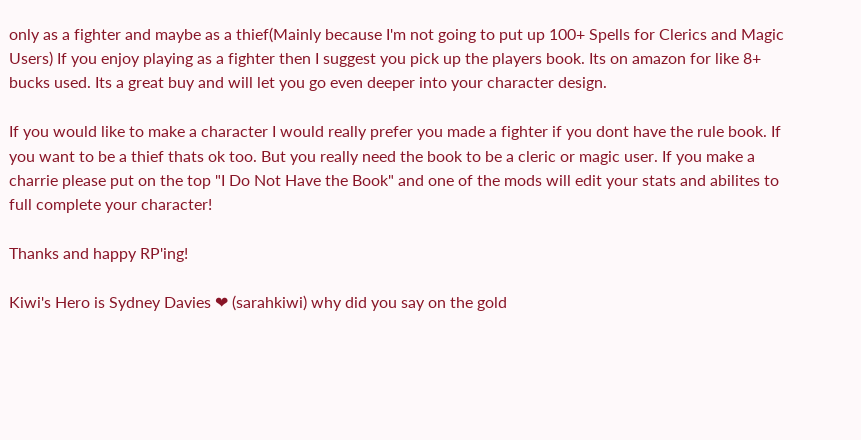only as a fighter and maybe as a thief(Mainly because I'm not going to put up 100+ Spells for Clerics and Magic Users) If you enjoy playing as a fighter then I suggest you pick up the players book. Its on amazon for like 8+ bucks used. Its a great buy and will let you go even deeper into your character design.

If you would like to make a character I would really prefer you made a fighter if you dont have the rule book. If you want to be a thief thats ok too. But you really need the book to be a cleric or magic user. If you make a charrie please put on the top "I Do Not Have the Book" and one of the mods will edit your stats and abilites to full complete your character!

Thanks and happy RP'ing!

Kiwi's Hero is Sydney Davies ❤ (sarahkiwi) why did you say on the gold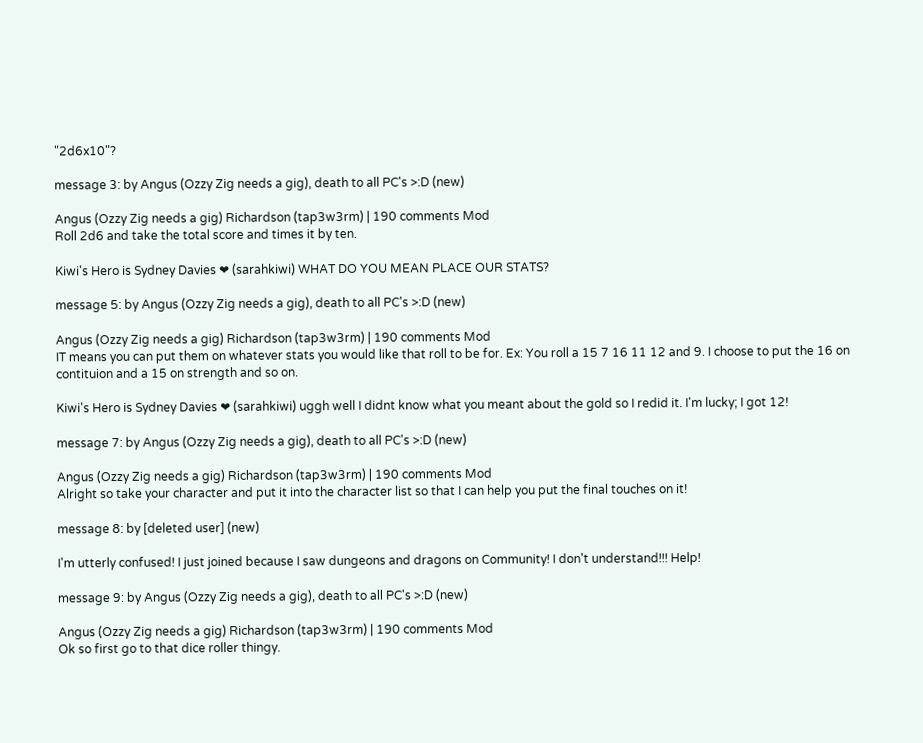"2d6x10"?

message 3: by Angus (Ozzy Zig needs a gig), death to all PC's >:D (new)

Angus (Ozzy Zig needs a gig) Richardson (tap3w3rm) | 190 comments Mod
Roll 2d6 and take the total score and times it by ten.

Kiwi's Hero is Sydney Davies ❤ (sarahkiwi) WHAT DO YOU MEAN PLACE OUR STATS?

message 5: by Angus (Ozzy Zig needs a gig), death to all PC's >:D (new)

Angus (Ozzy Zig needs a gig) Richardson (tap3w3rm) | 190 comments Mod
IT means you can put them on whatever stats you would like that roll to be for. Ex: You roll a 15 7 16 11 12 and 9. I choose to put the 16 on contituion and a 15 on strength and so on.

Kiwi's Hero is Sydney Davies ❤ (sarahkiwi) uggh well I didnt know what you meant about the gold so I redid it. I'm lucky; I got 12!

message 7: by Angus (Ozzy Zig needs a gig), death to all PC's >:D (new)

Angus (Ozzy Zig needs a gig) Richardson (tap3w3rm) | 190 comments Mod
Alright so take your character and put it into the character list so that I can help you put the final touches on it!

message 8: by [deleted user] (new)

I'm utterly confused! I just joined because I saw dungeons and dragons on Community! I don't understand!!! Help!

message 9: by Angus (Ozzy Zig needs a gig), death to all PC's >:D (new)

Angus (Ozzy Zig needs a gig) Richardson (tap3w3rm) | 190 comments Mod
Ok so first go to that dice roller thingy.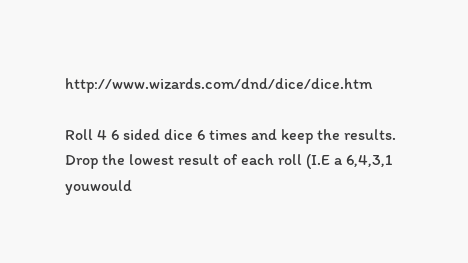http://www.wizards.com/dnd/dice/dice.htm

Roll 4 6 sided dice 6 times and keep the results. Drop the lowest result of each roll (I.E a 6,4,3,1 youwould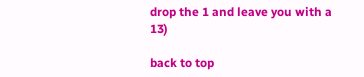drop the 1 and leave you with a 13)

back to top